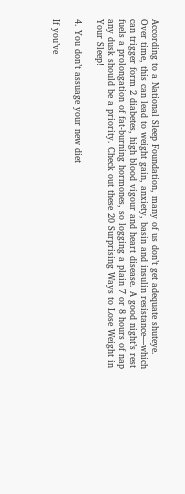According to a National Sleep Foundation, many of us don’t get adequate shuteye. Over time, this can lead to weight gain, anxiety, basin and insulin resistance—which can trigger form 2 diabetes, high blood vigour and heart disease. A good night’s rest fuels a prolongation of fat-burning hormones, so logging a plain 7 or 8 hours of nap any dusk should be a priority. Check out these 20 Surprising Ways to Lose Weight in Your Sleep!

4. You don’t assuage your new diet

If you’ve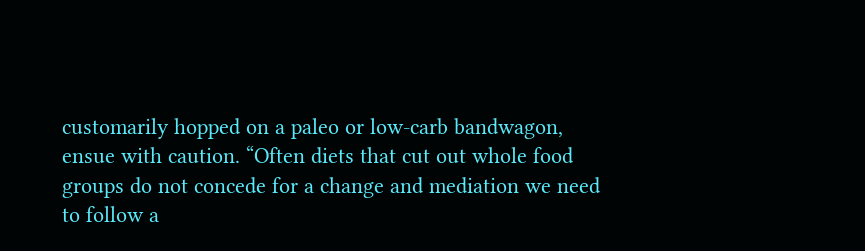customarily hopped on a paleo or low-carb bandwagon, ensue with caution. “Often diets that cut out whole food groups do not concede for a change and mediation we need to follow a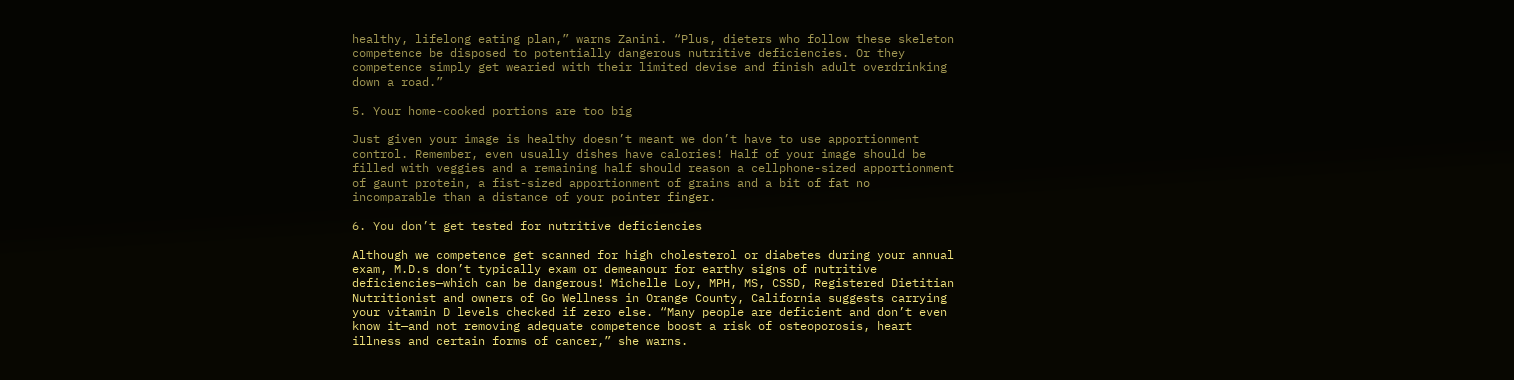healthy, lifelong eating plan,” warns Zanini. “Plus, dieters who follow these skeleton competence be disposed to potentially dangerous nutritive deficiencies. Or they competence simply get wearied with their limited devise and finish adult overdrinking down a road.”

5. Your home-cooked portions are too big

Just given your image is healthy doesn’t meant we don’t have to use apportionment control. Remember, even usually dishes have calories! Half of your image should be filled with veggies and a remaining half should reason a cellphone-sized apportionment of gaunt protein, a fist-sized apportionment of grains and a bit of fat no incomparable than a distance of your pointer finger.

6. You don’t get tested for nutritive deficiencies

Although we competence get scanned for high cholesterol or diabetes during your annual exam, M.D.s don’t typically exam or demeanour for earthy signs of nutritive deficiencies—which can be dangerous! Michelle Loy, MPH, MS, CSSD, Registered Dietitian Nutritionist and owners of Go Wellness in Orange County, California suggests carrying your vitamin D levels checked if zero else. “Many people are deficient and don’t even know it—and not removing adequate competence boost a risk of osteoporosis, heart illness and certain forms of cancer,” she warns.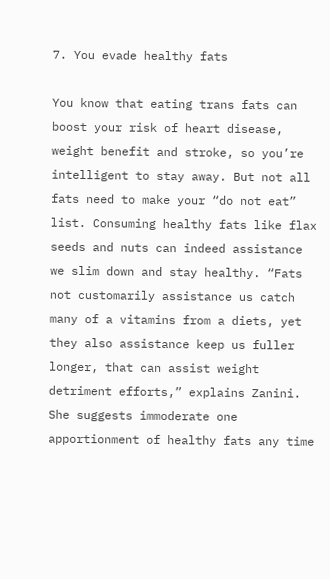7. You evade healthy fats

You know that eating trans fats can boost your risk of heart disease, weight benefit and stroke, so you’re intelligent to stay away. But not all fats need to make your “do not eat” list. Consuming healthy fats like flax seeds and nuts can indeed assistance we slim down and stay healthy. “Fats not customarily assistance us catch many of a vitamins from a diets, yet they also assistance keep us fuller longer, that can assist weight detriment efforts,” explains Zanini. She suggests immoderate one apportionment of healthy fats any time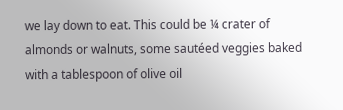we lay down to eat. This could be ¼ crater of almonds or walnuts, some sautéed veggies baked with a tablespoon of olive oil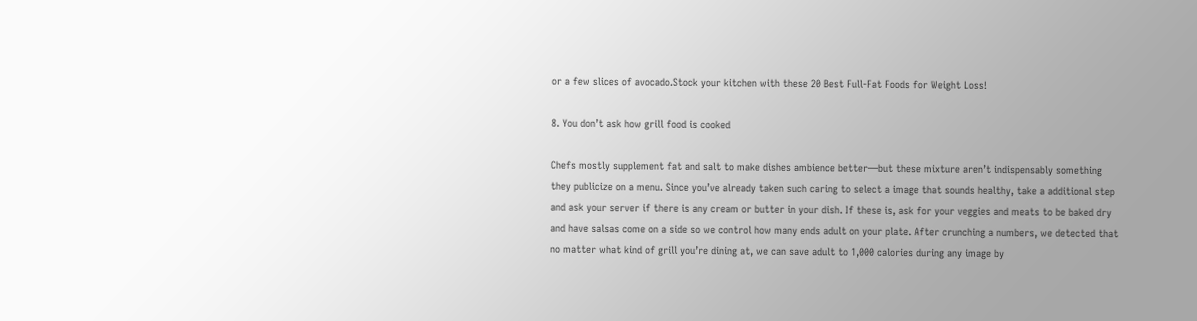or a few slices of avocado.Stock your kitchen with these 20 Best Full-Fat Foods for Weight Loss!

8. You don’t ask how grill food is cooked

Chefs mostly supplement fat and salt to make dishes ambience better—but these mixture aren’t indispensably something they publicize on a menu. Since you’ve already taken such caring to select a image that sounds healthy, take a additional step and ask your server if there is any cream or butter in your dish. If these is, ask for your veggies and meats to be baked dry and have salsas come on a side so we control how many ends adult on your plate. After crunching a numbers, we detected that no matter what kind of grill you’re dining at, we can save adult to 1,000 calories during any image by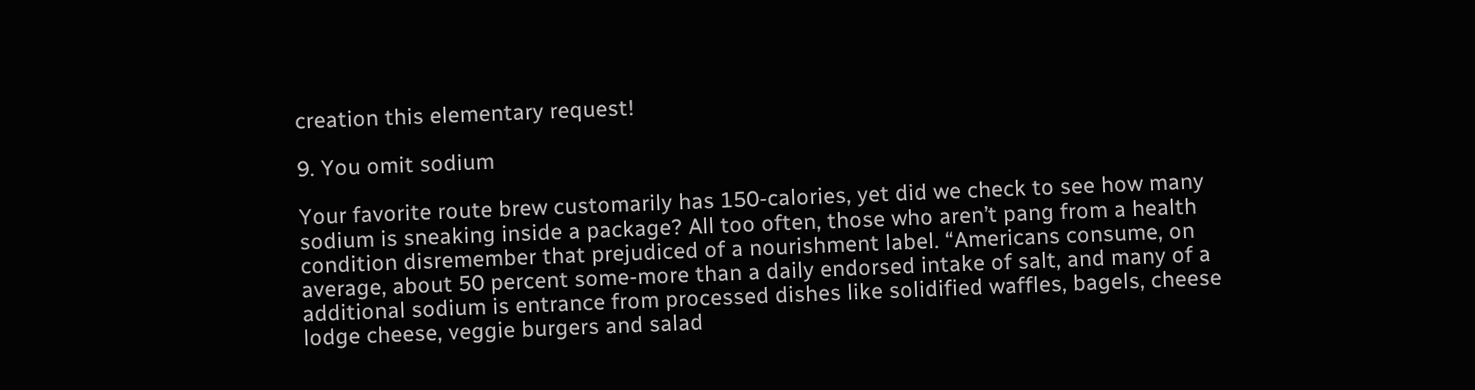creation this elementary request!

9. You omit sodium

Your favorite route brew customarily has 150-calories, yet did we check to see how many sodium is sneaking inside a package? All too often, those who aren’t pang from a health condition disremember that prejudiced of a nourishment label. “Americans consume, on average, about 50 percent some-more than a daily endorsed intake of salt, and many of a additional sodium is entrance from processed dishes like solidified waffles, bagels, cheese lodge cheese, veggie burgers and salad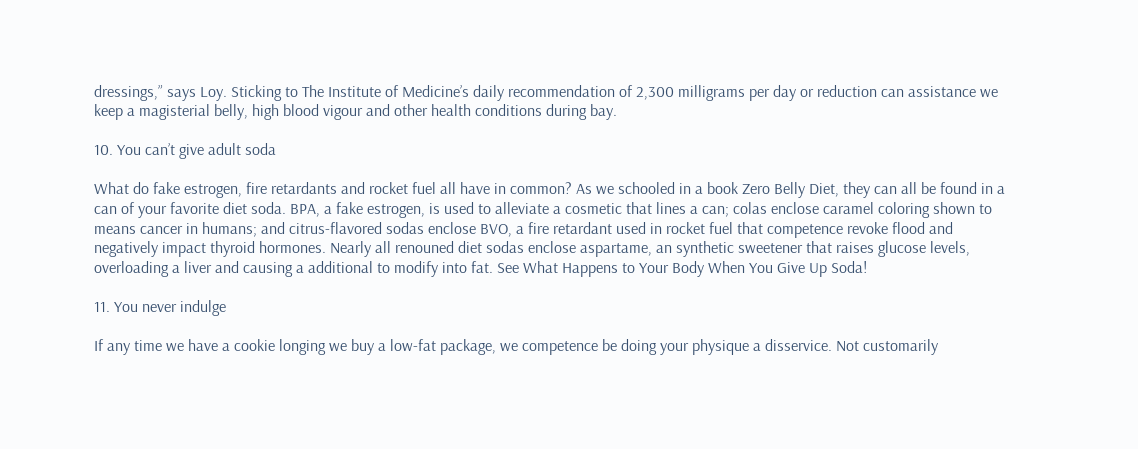dressings,” says Loy. Sticking to The Institute of Medicine’s daily recommendation of 2,300 milligrams per day or reduction can assistance we keep a magisterial belly, high blood vigour and other health conditions during bay.

10. You can’t give adult soda

What do fake estrogen, fire retardants and rocket fuel all have in common? As we schooled in a book Zero Belly Diet, they can all be found in a can of your favorite diet soda. BPA, a fake estrogen, is used to alleviate a cosmetic that lines a can; colas enclose caramel coloring shown to means cancer in humans; and citrus-flavored sodas enclose BVO, a fire retardant used in rocket fuel that competence revoke flood and negatively impact thyroid hormones. Nearly all renouned diet sodas enclose aspartame, an synthetic sweetener that raises glucose levels, overloading a liver and causing a additional to modify into fat. See What Happens to Your Body When You Give Up Soda!

11. You never indulge

If any time we have a cookie longing we buy a low-fat package, we competence be doing your physique a disservice. Not customarily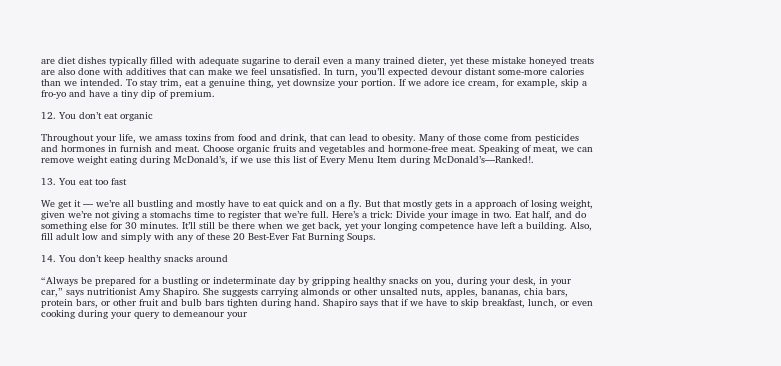are diet dishes typically filled with adequate sugarine to derail even a many trained dieter, yet these mistake honeyed treats are also done with additives that can make we feel unsatisfied. In turn, you’ll expected devour distant some-more calories than we intended. To stay trim, eat a genuine thing, yet downsize your portion. If we adore ice cream, for example, skip a fro-yo and have a tiny dip of premium.

12. You don’t eat organic

Throughout your life, we amass toxins from food and drink, that can lead to obesity. Many of those come from pesticides and hormones in furnish and meat. Choose organic fruits and vegetables and hormone-free meat. Speaking of meat, we can remove weight eating during McDonald’s, if we use this list of Every Menu Item during McDonald’s—Ranked!.

13. You eat too fast

We get it — we’re all bustling and mostly have to eat quick and on a fly. But that mostly gets in a approach of losing weight, given we’re not giving a stomachs time to register that we’re full. Here’s a trick: Divide your image in two. Eat half, and do something else for 30 minutes. It’ll still be there when we get back, yet your longing competence have left a building. Also, fill adult low and simply with any of these 20 Best-Ever Fat Burning Soups.

14. You don’t keep healthy snacks around

“Always be prepared for a bustling or indeterminate day by gripping healthy snacks on you, during your desk, in your car,” says nutritionist Amy Shapiro. She suggests carrying almonds or other unsalted nuts, apples, bananas, chia bars, protein bars, or other fruit and bulb bars tighten during hand. Shapiro says that if we have to skip breakfast, lunch, or even cooking during your query to demeanour your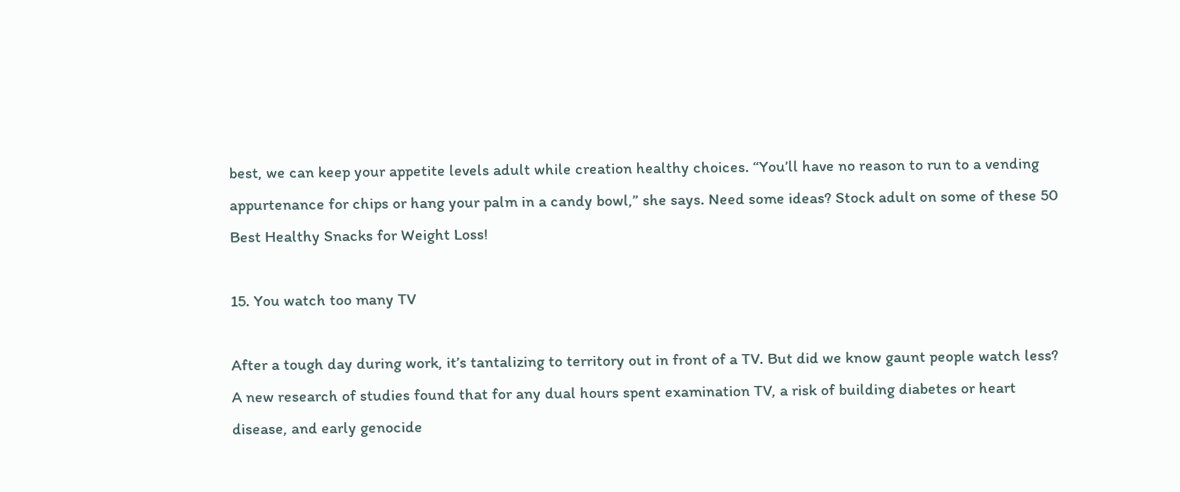best, we can keep your appetite levels adult while creation healthy choices. “You’ll have no reason to run to a vending appurtenance for chips or hang your palm in a candy bowl,” she says. Need some ideas? Stock adult on some of these 50 Best Healthy Snacks for Weight Loss!

15. You watch too many TV

After a tough day during work, it’s tantalizing to territory out in front of a TV. But did we know gaunt people watch less? A new research of studies found that for any dual hours spent examination TV, a risk of building diabetes or heart disease, and early genocide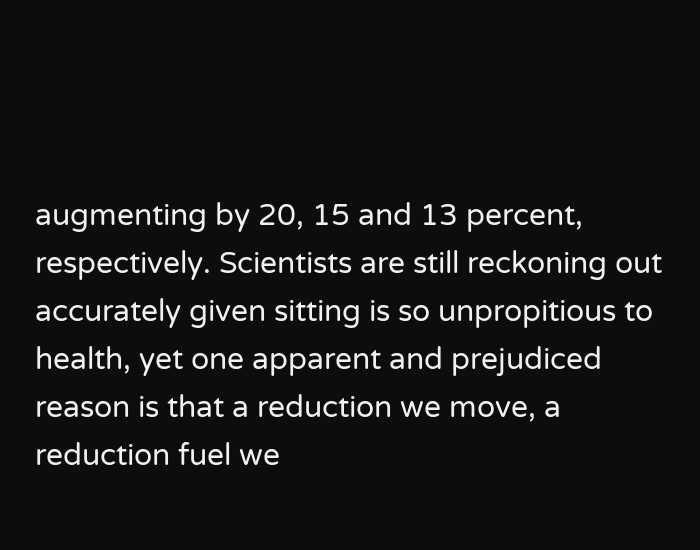augmenting by 20, 15 and 13 percent, respectively. Scientists are still reckoning out accurately given sitting is so unpropitious to health, yet one apparent and prejudiced reason is that a reduction we move, a reduction fuel we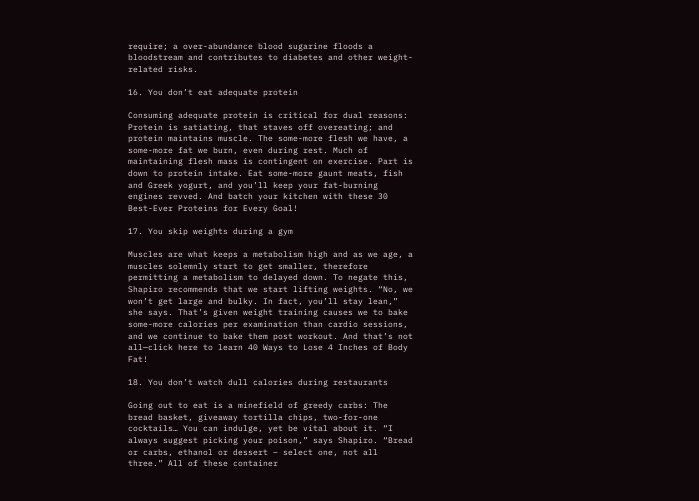require; a over-abundance blood sugarine floods a bloodstream and contributes to diabetes and other weight-related risks.

16. You don’t eat adequate protein

Consuming adequate protein is critical for dual reasons: Protein is satiating, that staves off overeating; and protein maintains muscle. The some-more flesh we have, a some-more fat we burn, even during rest. Much of maintaining flesh mass is contingent on exercise. Part is down to protein intake. Eat some-more gaunt meats, fish and Greek yogurt, and you’ll keep your fat-burning engines revved. And batch your kitchen with these 30 Best-Ever Proteins for Every Goal!

17. You skip weights during a gym

Muscles are what keeps a metabolism high and as we age, a muscles solemnly start to get smaller, therefore permitting a metabolism to delayed down. To negate this, Shapiro recommends that we start lifting weights. “No, we won’t get large and bulky. In fact, you’ll stay lean,” she says. That’s given weight training causes we to bake some-more calories per examination than cardio sessions, and we continue to bake them post workout. And that’s not all—click here to learn 40 Ways to Lose 4 Inches of Body Fat!

18. You don’t watch dull calories during restaurants

Going out to eat is a minefield of greedy carbs: The bread basket, giveaway tortilla chips, two-for-one cocktails… You can indulge, yet be vital about it. “I always suggest picking your poison,” says Shapiro. “Bread or carbs, ethanol or dessert – select one, not all three.” All of these container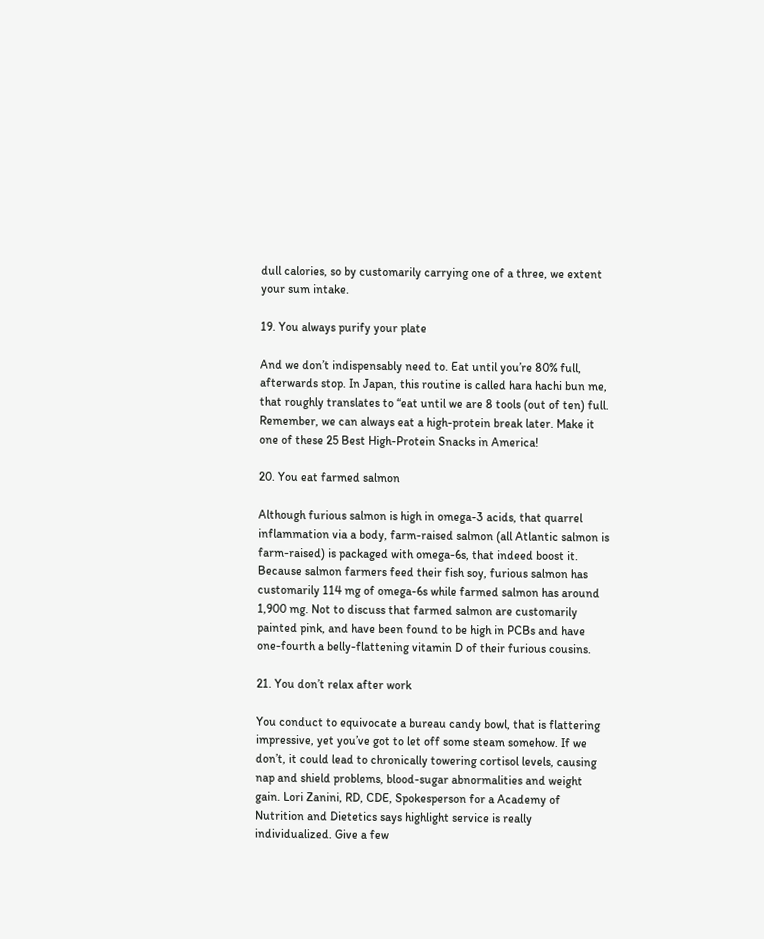dull calories, so by customarily carrying one of a three, we extent your sum intake.

19. You always purify your plate

And we don’t indispensably need to. Eat until you’re 80% full, afterwards stop. In Japan, this routine is called hara hachi bun me, that roughly translates to “eat until we are 8 tools (out of ten) full. Remember, we can always eat a high-protein break later. Make it one of these 25 Best High-Protein Snacks in America!

20. You eat farmed salmon

Although furious salmon is high in omega-3 acids, that quarrel inflammation via a body, farm-raised salmon (all Atlantic salmon is farm-raised) is packaged with omega-6s, that indeed boost it. Because salmon farmers feed their fish soy, furious salmon has customarily 114 mg of omega-6s while farmed salmon has around 1,900 mg. Not to discuss that farmed salmon are customarily painted pink, and have been found to be high in PCBs and have one-fourth a belly-flattening vitamin D of their furious cousins.

21. You don’t relax after work

You conduct to equivocate a bureau candy bowl, that is flattering impressive, yet you’ve got to let off some steam somehow. If we don’t, it could lead to chronically towering cortisol levels, causing nap and shield problems, blood-sugar abnormalities and weight gain. Lori Zanini, RD, CDE, Spokesperson for a Academy of Nutrition and Dietetics says highlight service is really individualized. Give a few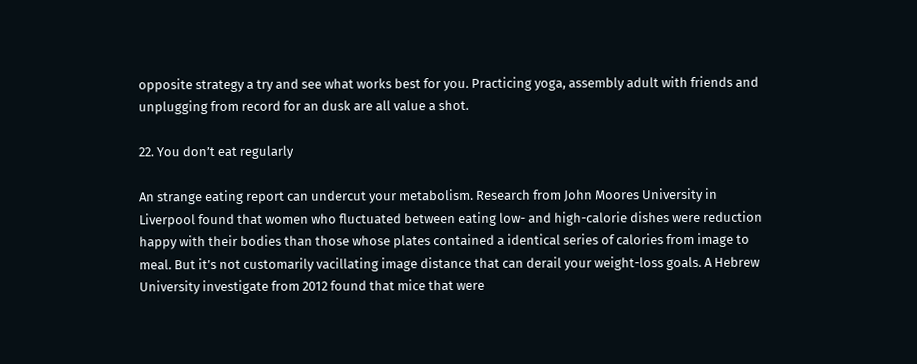opposite strategy a try and see what works best for you. Practicing yoga, assembly adult with friends and unplugging from record for an dusk are all value a shot.

22. You don’t eat regularly

An strange eating report can undercut your metabolism. Research from John Moores University in Liverpool found that women who fluctuated between eating low- and high-calorie dishes were reduction happy with their bodies than those whose plates contained a identical series of calories from image to meal. But it’s not customarily vacillating image distance that can derail your weight-loss goals. A Hebrew University investigate from 2012 found that mice that were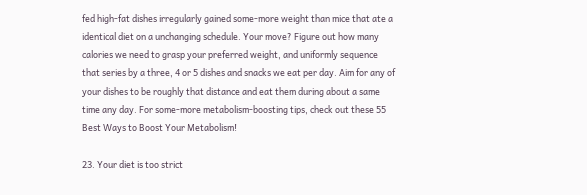fed high-fat dishes irregularly gained some-more weight than mice that ate a identical diet on a unchanging schedule. Your move? Figure out how many calories we need to grasp your preferred weight, and uniformly sequence that series by a three, 4 or 5 dishes and snacks we eat per day. Aim for any of your dishes to be roughly that distance and eat them during about a same time any day. For some-more metabolism-boosting tips, check out these 55 Best Ways to Boost Your Metabolism!

23. Your diet is too strict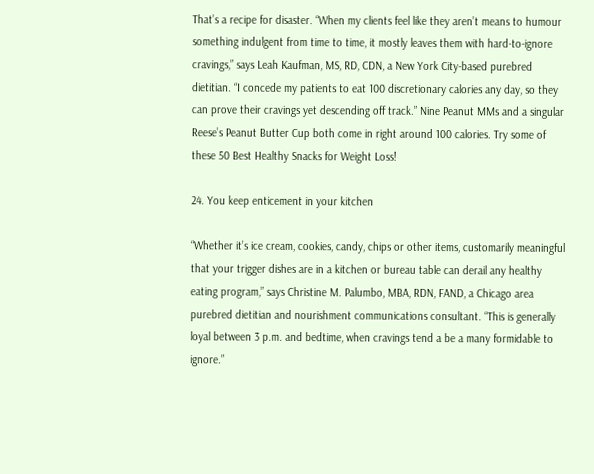That’s a recipe for disaster. “When my clients feel like they aren’t means to humour something indulgent from time to time, it mostly leaves them with hard-to-ignore cravings,” says Leah Kaufman, MS, RD, CDN, a New York City-based purebred dietitian. “I concede my patients to eat 100 discretionary calories any day, so they can prove their cravings yet descending off track.” Nine Peanut MMs and a singular Reese’s Peanut Butter Cup both come in right around 100 calories. Try some of these 50 Best Healthy Snacks for Weight Loss!

24. You keep enticement in your kitchen

“Whether it’s ice cream, cookies, candy, chips or other items, customarily meaningful that your trigger dishes are in a kitchen or bureau table can derail any healthy eating program,” says Christine M. Palumbo, MBA, RDN, FAND, a Chicago area purebred dietitian and nourishment communications consultant. “This is generally loyal between 3 p.m. and bedtime, when cravings tend a be a many formidable to ignore.”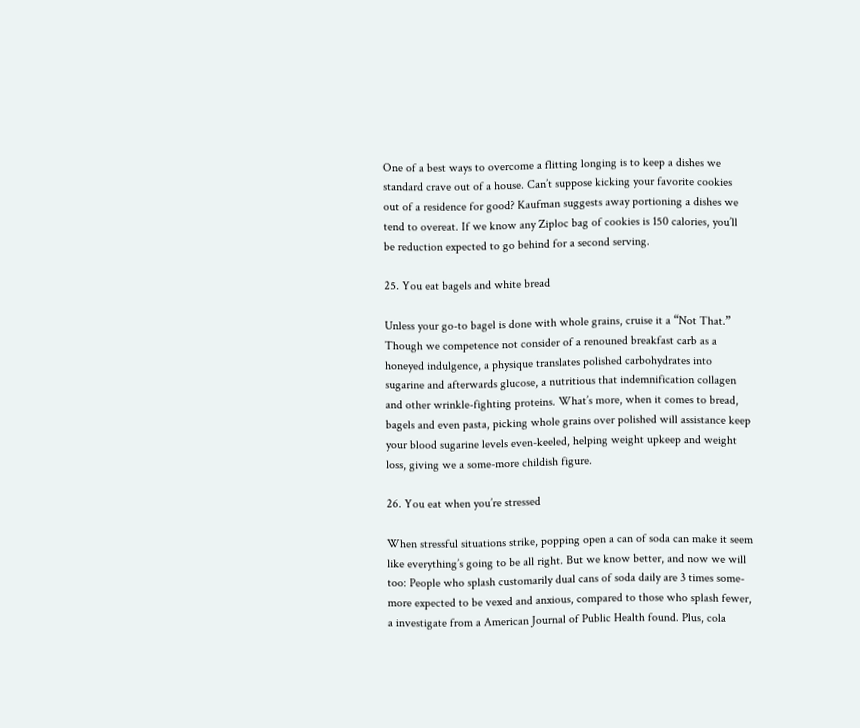One of a best ways to overcome a flitting longing is to keep a dishes we standard crave out of a house. Can’t suppose kicking your favorite cookies out of a residence for good? Kaufman suggests away portioning a dishes we tend to overeat. If we know any Ziploc bag of cookies is 150 calories, you’ll be reduction expected to go behind for a second serving.

25. You eat bagels and white bread

Unless your go-to bagel is done with whole grains, cruise it a “Not That.” Though we competence not consider of a renouned breakfast carb as a honeyed indulgence, a physique translates polished carbohydrates into sugarine and afterwards glucose, a nutritious that indemnification collagen and other wrinkle-fighting proteins. What’s more, when it comes to bread, bagels and even pasta, picking whole grains over polished will assistance keep your blood sugarine levels even-keeled, helping weight upkeep and weight loss, giving we a some-more childish figure.

26. You eat when you’re stressed

When stressful situations strike, popping open a can of soda can make it seem like everything’s going to be all right. But we know better, and now we will too: People who splash customarily dual cans of soda daily are 3 times some-more expected to be vexed and anxious, compared to those who splash fewer, a investigate from a American Journal of Public Health found. Plus, cola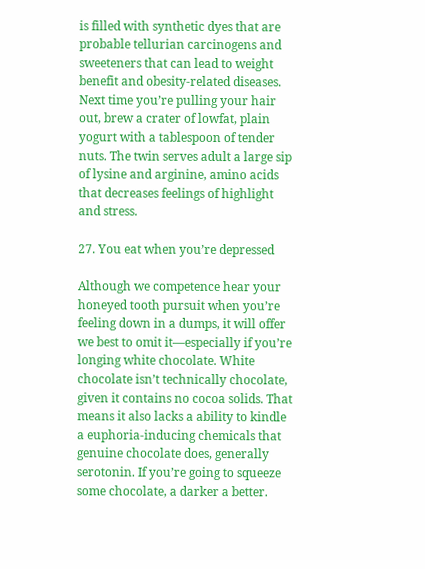is filled with synthetic dyes that are probable tellurian carcinogens and sweeteners that can lead to weight benefit and obesity-related diseases. Next time you’re pulling your hair out, brew a crater of lowfat, plain yogurt with a tablespoon of tender nuts. The twin serves adult a large sip of lysine and arginine, amino acids that decreases feelings of highlight and stress.

27. You eat when you’re depressed

Although we competence hear your honeyed tooth pursuit when you’re feeling down in a dumps, it will offer we best to omit it—especially if you’re longing white chocolate. White chocolate isn’t technically chocolate, given it contains no cocoa solids. That means it also lacks a ability to kindle a euphoria-inducing chemicals that genuine chocolate does, generally serotonin. If you’re going to squeeze some chocolate, a darker a better.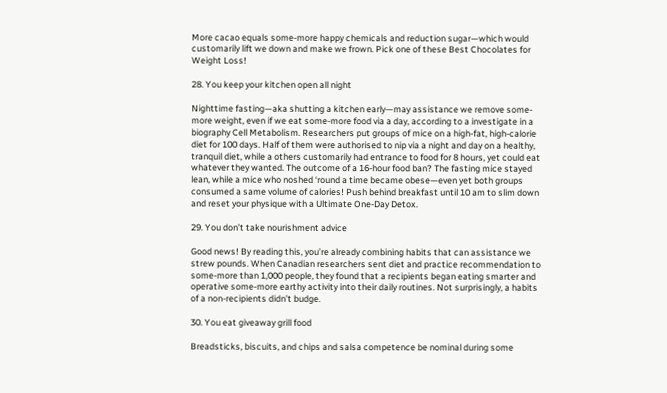More cacao equals some-more happy chemicals and reduction sugar—which would customarily lift we down and make we frown. Pick one of these Best Chocolates for Weight Loss!

28. You keep your kitchen open all night

Nighttime fasting—aka shutting a kitchen early—may assistance we remove some-more weight, even if we eat some-more food via a day, according to a investigate in a biography Cell Metabolism. Researchers put groups of mice on a high-fat, high-calorie diet for 100 days. Half of them were authorised to nip via a night and day on a healthy, tranquil diet, while a others customarily had entrance to food for 8 hours, yet could eat whatever they wanted. The outcome of a 16-hour food ban? The fasting mice stayed lean, while a mice who noshed ‘round a time became obese—even yet both groups consumed a same volume of calories! Push behind breakfast until 10 am to slim down and reset your physique with a Ultimate One-Day Detox.

29. You don’t take nourishment advice

Good news! By reading this, you’re already combining habits that can assistance we strew pounds. When Canadian researchers sent diet and practice recommendation to some-more than 1,000 people, they found that a recipients began eating smarter and operative some-more earthy activity into their daily routines. Not surprisingly, a habits of a non-recipients didn’t budge.

30. You eat giveaway grill food

Breadsticks, biscuits, and chips and salsa competence be nominal during some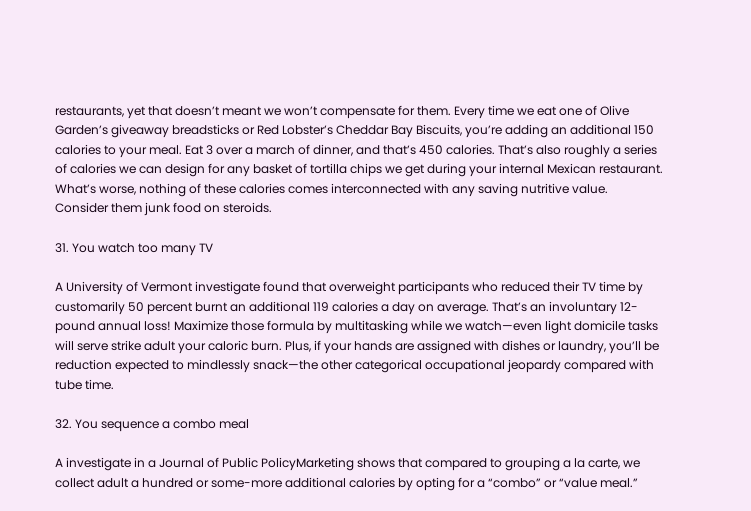restaurants, yet that doesn’t meant we won’t compensate for them. Every time we eat one of Olive Garden’s giveaway breadsticks or Red Lobster’s Cheddar Bay Biscuits, you’re adding an additional 150 calories to your meal. Eat 3 over a march of dinner, and that’s 450 calories. That’s also roughly a series of calories we can design for any basket of tortilla chips we get during your internal Mexican restaurant. What’s worse, nothing of these calories comes interconnected with any saving nutritive value. Consider them junk food on steroids.

31. You watch too many TV

A University of Vermont investigate found that overweight participants who reduced their TV time by customarily 50 percent burnt an additional 119 calories a day on average. That’s an involuntary 12-pound annual loss! Maximize those formula by multitasking while we watch—even light domicile tasks will serve strike adult your caloric burn. Plus, if your hands are assigned with dishes or laundry, you’ll be reduction expected to mindlessly snack—the other categorical occupational jeopardy compared with tube time.

32. You sequence a combo meal

A investigate in a Journal of Public PolicyMarketing shows that compared to grouping a la carte, we collect adult a hundred or some-more additional calories by opting for a “combo” or “value meal.”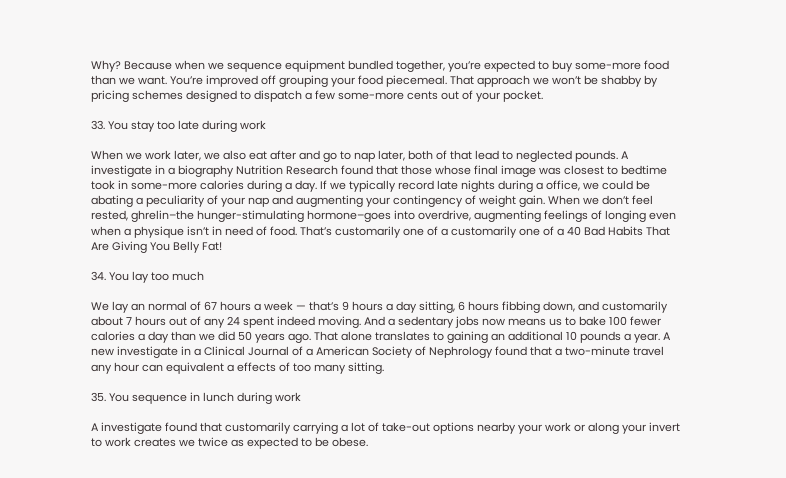Why? Because when we sequence equipment bundled together, you’re expected to buy some-more food than we want. You’re improved off grouping your food piecemeal. That approach we won’t be shabby by pricing schemes designed to dispatch a few some-more cents out of your pocket.

33. You stay too late during work

When we work later, we also eat after and go to nap later, both of that lead to neglected pounds. A investigate in a biography Nutrition Research found that those whose final image was closest to bedtime took in some-more calories during a day. If we typically record late nights during a office, we could be abating a peculiarity of your nap and augmenting your contingency of weight gain. When we don’t feel rested, ghrelin–the hunger-stimulating hormone–goes into overdrive, augmenting feelings of longing even when a physique isn’t in need of food. That’s customarily one of a customarily one of a 40 Bad Habits That Are Giving You Belly Fat!

34. You lay too much

We lay an normal of 67 hours a week — that’s 9 hours a day sitting, 6 hours fibbing down, and customarily about 7 hours out of any 24 spent indeed moving. And a sedentary jobs now means us to bake 100 fewer calories a day than we did 50 years ago. That alone translates to gaining an additional 10 pounds a year. A new investigate in a Clinical Journal of a American Society of Nephrology found that a two-minute travel any hour can equivalent a effects of too many sitting.

35. You sequence in lunch during work

A investigate found that customarily carrying a lot of take-out options nearby your work or along your invert to work creates we twice as expected to be obese.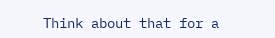Think about that for a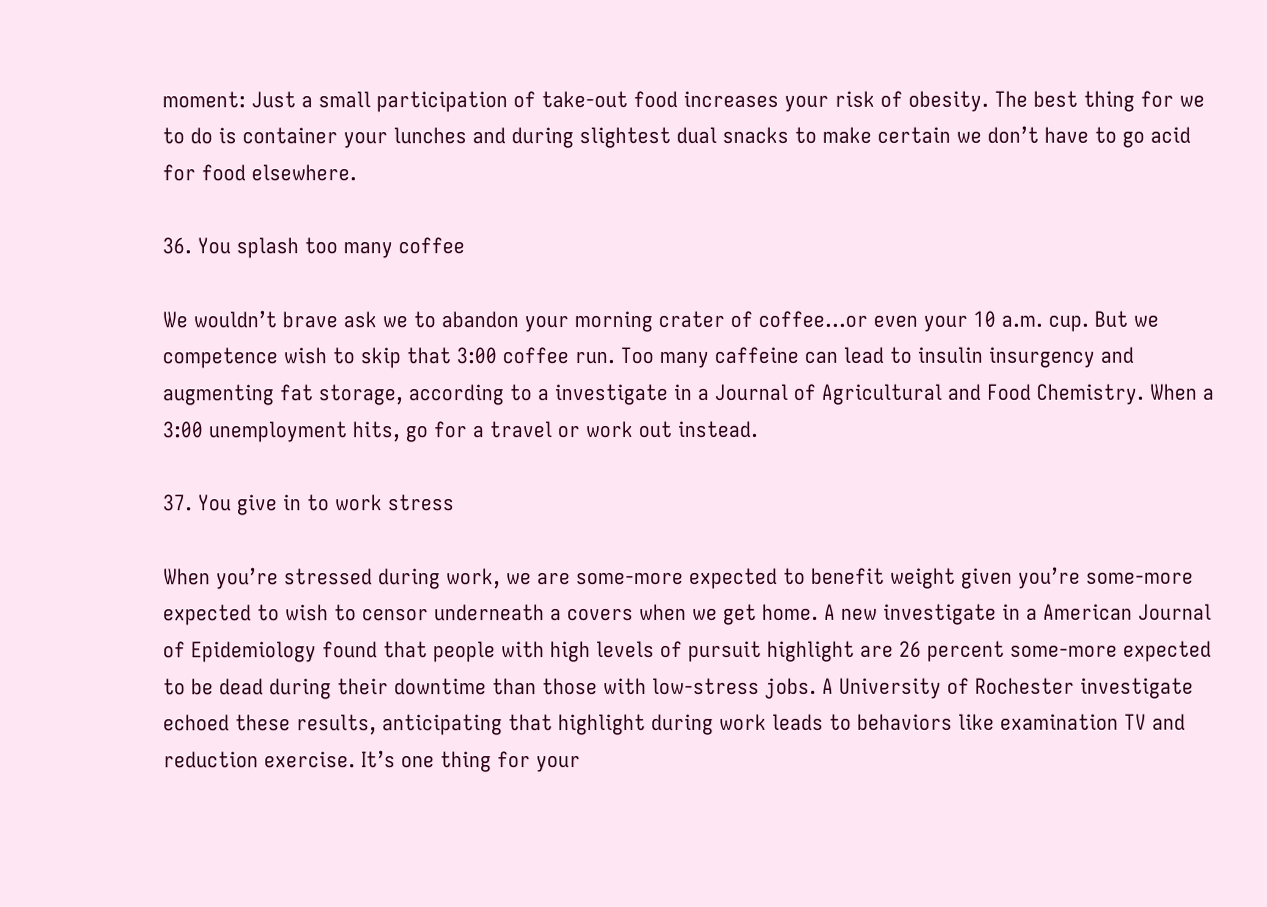moment: Just a small participation of take-out food increases your risk of obesity. The best thing for we to do is container your lunches and during slightest dual snacks to make certain we don’t have to go acid for food elsewhere.

36. You splash too many coffee

We wouldn’t brave ask we to abandon your morning crater of coffee…or even your 10 a.m. cup. But we competence wish to skip that 3:00 coffee run. Too many caffeine can lead to insulin insurgency and augmenting fat storage, according to a investigate in a Journal of Agricultural and Food Chemistry. When a 3:00 unemployment hits, go for a travel or work out instead.

37. You give in to work stress

When you’re stressed during work, we are some-more expected to benefit weight given you’re some-more expected to wish to censor underneath a covers when we get home. A new investigate in a American Journal of Epidemiology found that people with high levels of pursuit highlight are 26 percent some-more expected to be dead during their downtime than those with low-stress jobs. A University of Rochester investigate echoed these results, anticipating that highlight during work leads to behaviors like examination TV and reduction exercise. It’s one thing for your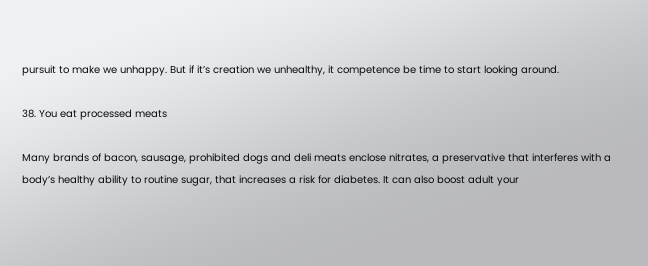pursuit to make we unhappy. But if it’s creation we unhealthy, it competence be time to start looking around.

38. You eat processed meats

Many brands of bacon, sausage, prohibited dogs and deli meats enclose nitrates, a preservative that interferes with a body’s healthy ability to routine sugar, that increases a risk for diabetes. It can also boost adult your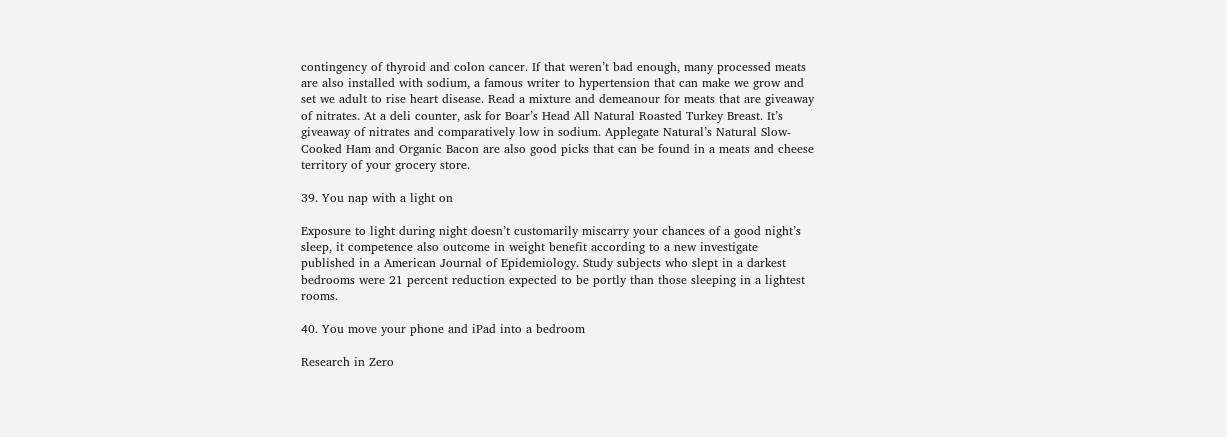contingency of thyroid and colon cancer. If that weren’t bad enough, many processed meats are also installed with sodium, a famous writer to hypertension that can make we grow and set we adult to rise heart disease. Read a mixture and demeanour for meats that are giveaway of nitrates. At a deli counter, ask for Boar’s Head All Natural Roasted Turkey Breast. It’s giveaway of nitrates and comparatively low in sodium. Applegate Natural’s Natural Slow-Cooked Ham and Organic Bacon are also good picks that can be found in a meats and cheese territory of your grocery store.

39. You nap with a light on

Exposure to light during night doesn’t customarily miscarry your chances of a good night’s sleep, it competence also outcome in weight benefit according to a new investigate published in a American Journal of Epidemiology. Study subjects who slept in a darkest bedrooms were 21 percent reduction expected to be portly than those sleeping in a lightest rooms.

40. You move your phone and iPad into a bedroom

Research in Zero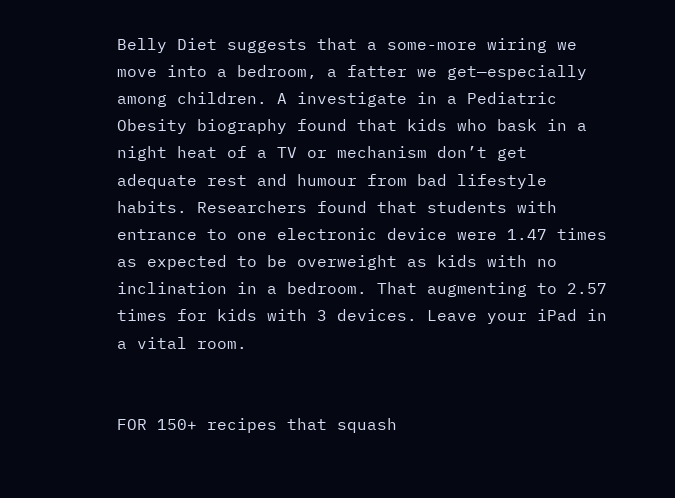Belly Diet suggests that a some-more wiring we move into a bedroom, a fatter we get—especially among children. A investigate in a Pediatric Obesity biography found that kids who bask in a night heat of a TV or mechanism don’t get adequate rest and humour from bad lifestyle habits. Researchers found that students with entrance to one electronic device were 1.47 times as expected to be overweight as kids with no inclination in a bedroom. That augmenting to 2.57 times for kids with 3 devices. Leave your iPad in a vital room.


FOR 150+ recipes that squash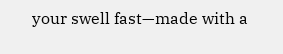your swell fast—made with a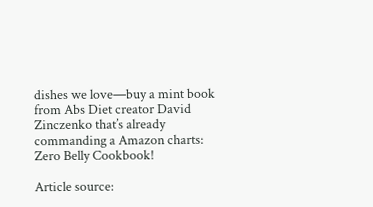dishes we love—buy a mint book from Abs Diet creator David Zinczenko that’s already commanding a Amazon charts: Zero Belly Cookbook!

Article source: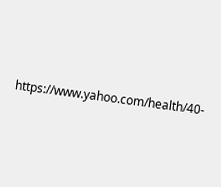https://www.yahoo.com/health/40-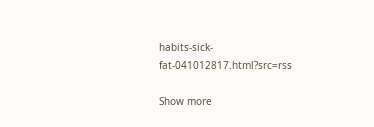habits-sick-fat-041012817.html?src=rss

Show more